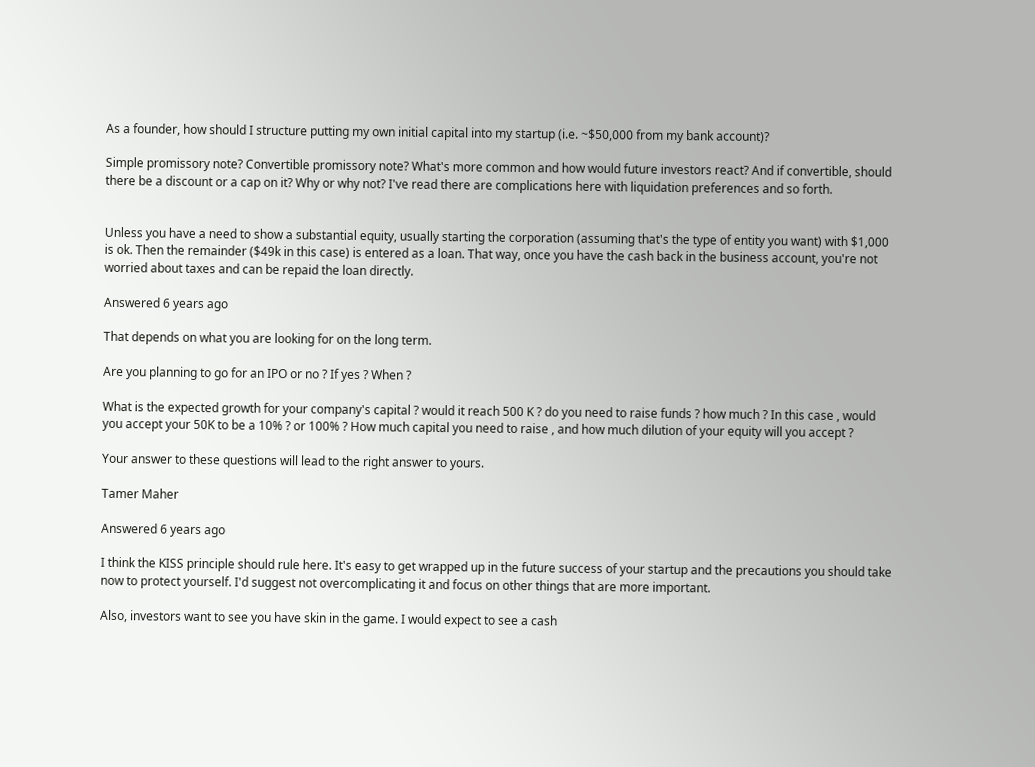As a founder, how should I structure putting my own initial capital into my startup (i.e. ~$50,000 from my bank account)?

Simple promissory note? Convertible promissory note? What's more common and how would future investors react? And if convertible, should there be a discount or a cap on it? Why or why not? I've read there are complications here with liquidation preferences and so forth.


Unless you have a need to show a substantial equity, usually starting the corporation (assuming that's the type of entity you want) with $1,000 is ok. Then the remainder ($49k in this case) is entered as a loan. That way, once you have the cash back in the business account, you're not worried about taxes and can be repaid the loan directly.

Answered 6 years ago

That depends on what you are looking for on the long term.

Are you planning to go for an IPO or no ? If yes ? When ?

What is the expected growth for your company's capital ? would it reach 500 K ? do you need to raise funds ? how much ? In this case , would you accept your 50K to be a 10% ? or 100% ? How much capital you need to raise , and how much dilution of your equity will you accept ?

Your answer to these questions will lead to the right answer to yours.

Tamer Maher

Answered 6 years ago

I think the KISS principle should rule here. It's easy to get wrapped up in the future success of your startup and the precautions you should take now to protect yourself. I'd suggest not overcomplicating it and focus on other things that are more important.

Also, investors want to see you have skin in the game. I would expect to see a cash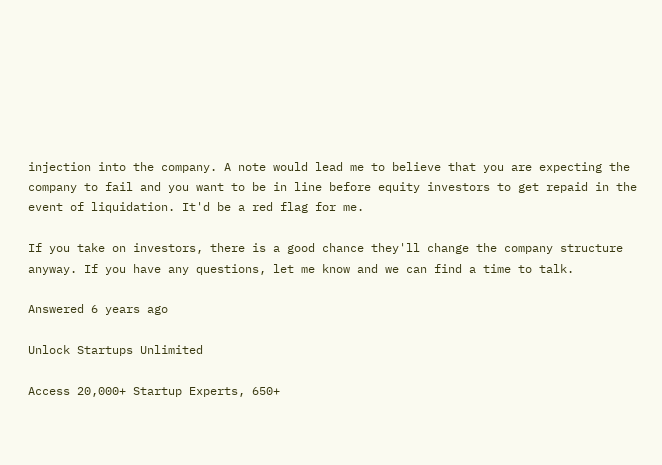injection into the company. A note would lead me to believe that you are expecting the company to fail and you want to be in line before equity investors to get repaid in the event of liquidation. It'd be a red flag for me.

If you take on investors, there is a good chance they'll change the company structure anyway. If you have any questions, let me know and we can find a time to talk.

Answered 6 years ago

Unlock Startups Unlimited

Access 20,000+ Startup Experts, 650+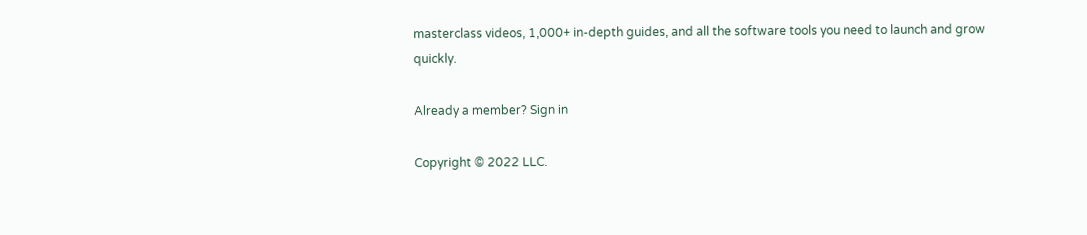masterclass videos, 1,000+ in-depth guides, and all the software tools you need to launch and grow quickly.

Already a member? Sign in

Copyright © 2022 LLC.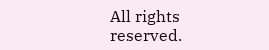All rights reserved.